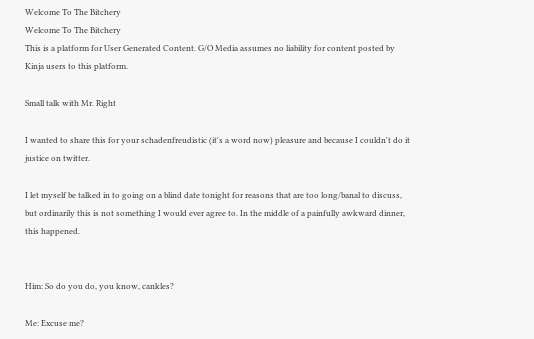Welcome To The Bitchery
Welcome To The Bitchery
This is a platform for User Generated Content. G/O Media assumes no liability for content posted by Kinja users to this platform.

Small talk with Mr. Right

I wanted to share this for your schadenfreudistic (it's a word now) pleasure and because I couldn't do it justice on twitter.

I let myself be talked in to going on a blind date tonight for reasons that are too long/banal to discuss, but ordinarily this is not something I would ever agree to. In the middle of a painfully awkward dinner, this happened.


Him: So do you do, you know, cankles?

Me: Excuse me?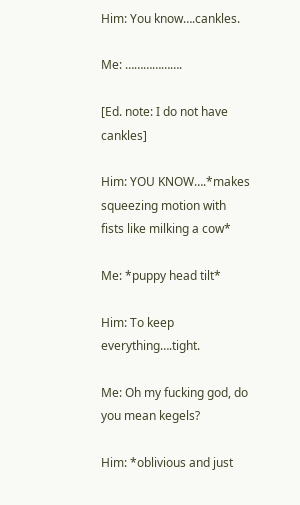Him: You know….cankles.

Me: ……………….

[Ed. note: I do not have cankles]

Him: YOU KNOW….*makes squeezing motion with fists like milking a cow*

Me: *puppy head tilt*

Him: To keep everything….tight.

Me: Oh my fucking god, do you mean kegels?

Him: *oblivious and just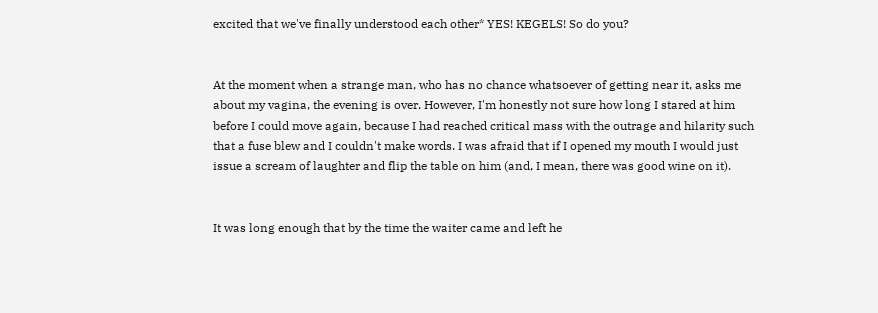excited that we've finally understood each other* YES! KEGELS! So do you?


At the moment when a strange man, who has no chance whatsoever of getting near it, asks me about my vagina, the evening is over. However, I'm honestly not sure how long I stared at him before I could move again, because I had reached critical mass with the outrage and hilarity such that a fuse blew and I couldn't make words. I was afraid that if I opened my mouth I would just issue a scream of laughter and flip the table on him (and, I mean, there was good wine on it).


It was long enough that by the time the waiter came and left he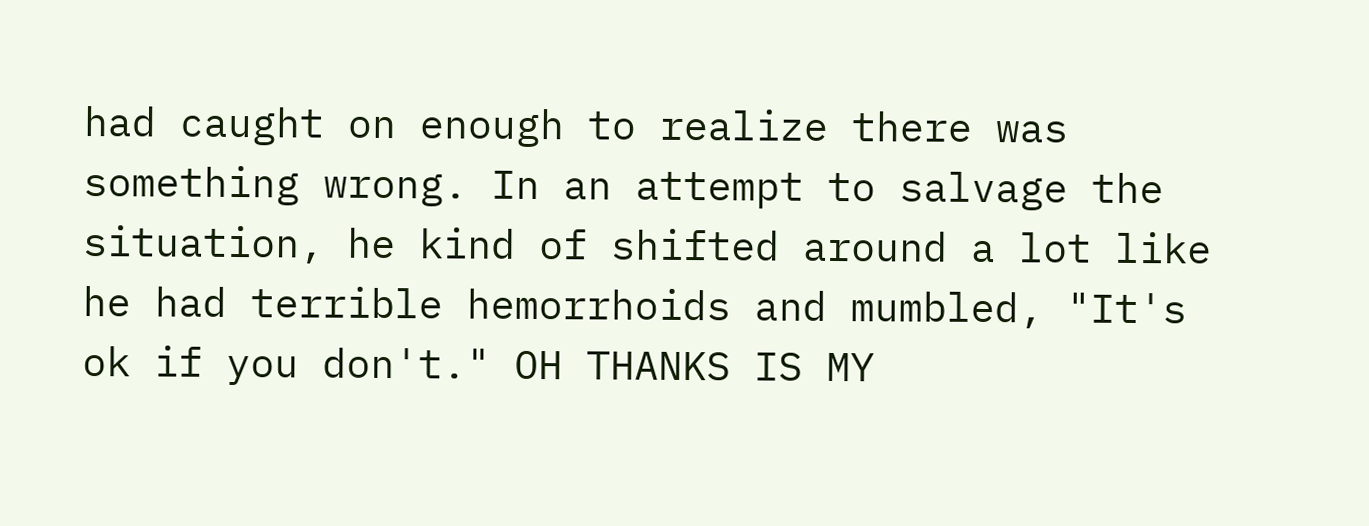had caught on enough to realize there was something wrong. In an attempt to salvage the situation, he kind of shifted around a lot like he had terrible hemorrhoids and mumbled, "It's ok if you don't." OH THANKS IS MY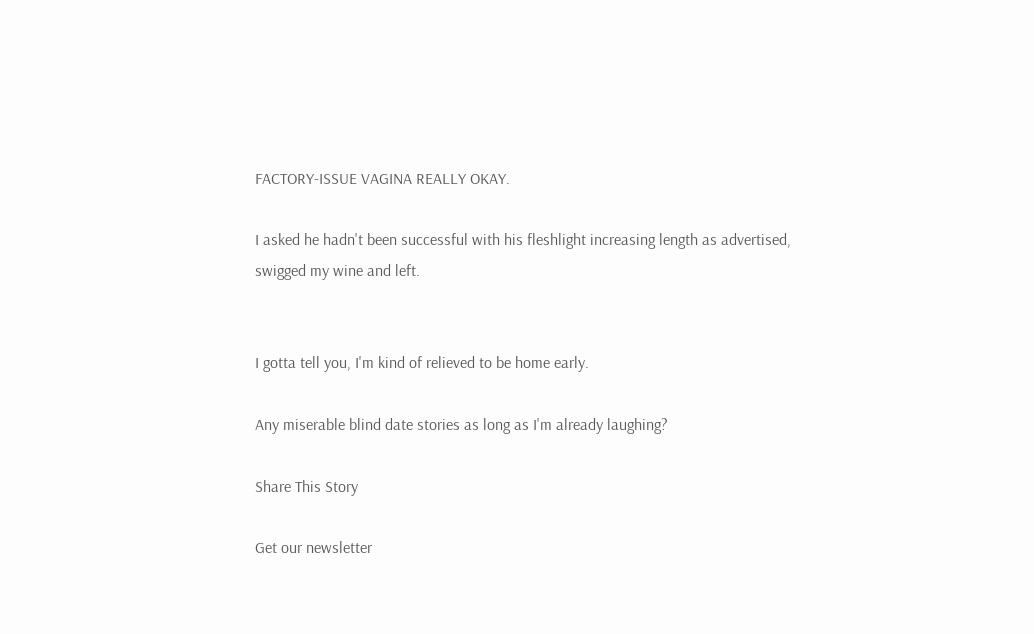FACTORY-ISSUE VAGINA REALLY OKAY.

I asked he hadn't been successful with his fleshlight increasing length as advertised, swigged my wine and left.


I gotta tell you, I'm kind of relieved to be home early.

Any miserable blind date stories as long as I'm already laughing?

Share This Story

Get our newsletter